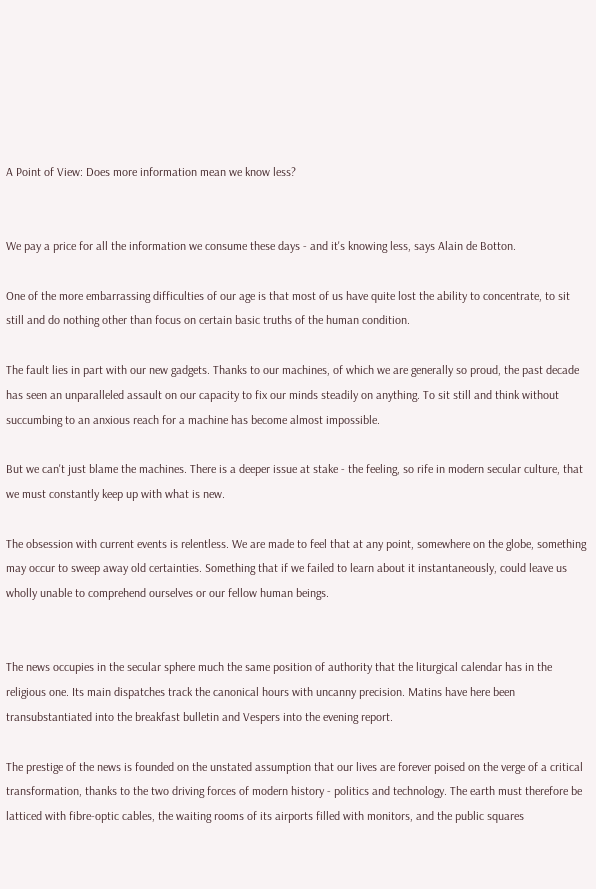A Point of View: Does more information mean we know less?


We pay a price for all the information we consume these days - and it's knowing less, says Alain de Botton.

One of the more embarrassing difficulties of our age is that most of us have quite lost the ability to concentrate, to sit still and do nothing other than focus on certain basic truths of the human condition.

The fault lies in part with our new gadgets. Thanks to our machines, of which we are generally so proud, the past decade has seen an unparalleled assault on our capacity to fix our minds steadily on anything. To sit still and think without succumbing to an anxious reach for a machine has become almost impossible.

But we can't just blame the machines. There is a deeper issue at stake - the feeling, so rife in modern secular culture, that we must constantly keep up with what is new.

The obsession with current events is relentless. We are made to feel that at any point, somewhere on the globe, something may occur to sweep away old certainties. Something that if we failed to learn about it instantaneously, could leave us wholly unable to comprehend ourselves or our fellow human beings.


The news occupies in the secular sphere much the same position of authority that the liturgical calendar has in the religious one. Its main dispatches track the canonical hours with uncanny precision. Matins have here been transubstantiated into the breakfast bulletin and Vespers into the evening report.

The prestige of the news is founded on the unstated assumption that our lives are forever poised on the verge of a critical transformation, thanks to the two driving forces of modern history - politics and technology. The earth must therefore be latticed with fibre-optic cables, the waiting rooms of its airports filled with monitors, and the public squares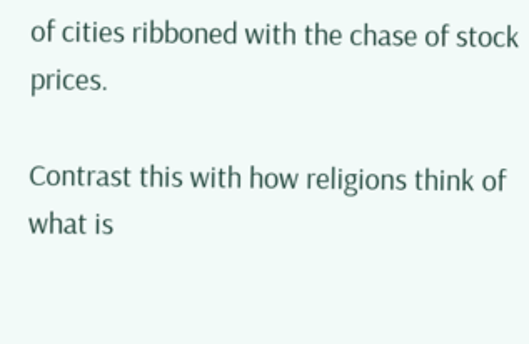of cities ribboned with the chase of stock prices.

Contrast this with how religions think of what is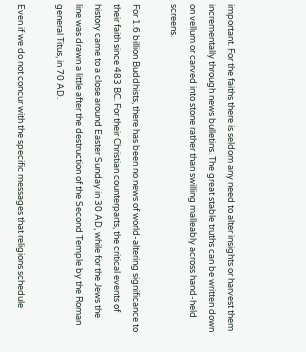important. For the faiths there is seldom any need to alter insights or harvest them incrementally through news bulletins. The great stable truths can be written down on vellum or carved into stone rather than swilling malleably across hand-held screens.

For 1.6 billion Buddhists, there has been no news of world-altering significance to their faith since 483 BC. For their Christian counterparts, the critical events of history came to a close around Easter Sunday in 30 AD, while for the Jews the line was drawn a little after the destruction of the Second Temple by the Roman general Titus, in 70 AD.

Even if we do not concur with the specific messages that religions schedule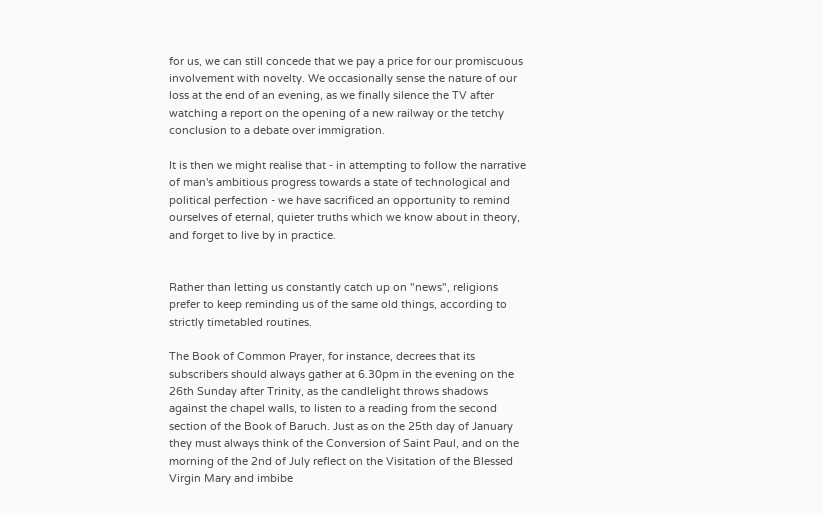for us, we can still concede that we pay a price for our promiscuous involvement with novelty. We occasionally sense the nature of our loss at the end of an evening, as we finally silence the TV after watching a report on the opening of a new railway or the tetchy conclusion to a debate over immigration.

It is then we might realise that - in attempting to follow the narrative of man's ambitious progress towards a state of technological and political perfection - we have sacrificed an opportunity to remind ourselves of eternal, quieter truths which we know about in theory, and forget to live by in practice.


Rather than letting us constantly catch up on "news", religions prefer to keep reminding us of the same old things, according to strictly timetabled routines.

The Book of Common Prayer, for instance, decrees that its subscribers should always gather at 6.30pm in the evening on the 26th Sunday after Trinity, as the candlelight throws shadows against the chapel walls, to listen to a reading from the second section of the Book of Baruch. Just as on the 25th day of January they must always think of the Conversion of Saint Paul, and on the morning of the 2nd of July reflect on the Visitation of the Blessed Virgin Mary and imbibe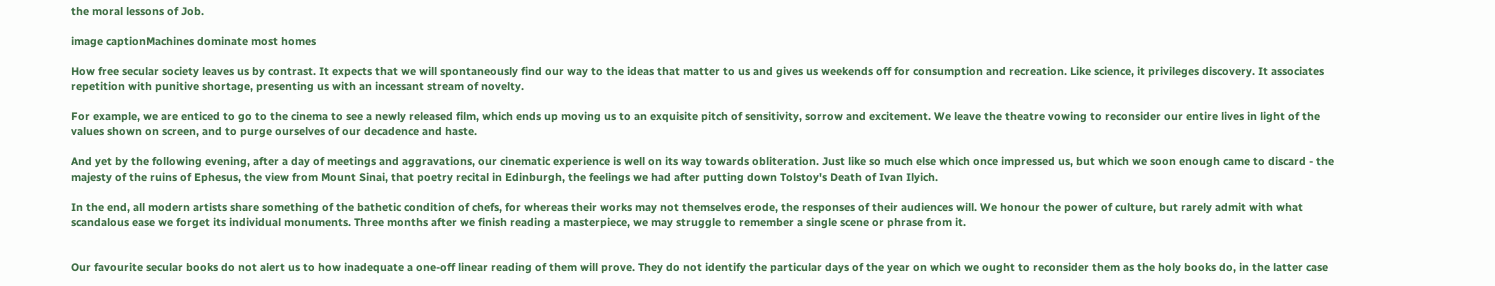the moral lessons of Job.

image captionMachines dominate most homes

How free secular society leaves us by contrast. It expects that we will spontaneously find our way to the ideas that matter to us and gives us weekends off for consumption and recreation. Like science, it privileges discovery. It associates repetition with punitive shortage, presenting us with an incessant stream of novelty.

For example, we are enticed to go to the cinema to see a newly released film, which ends up moving us to an exquisite pitch of sensitivity, sorrow and excitement. We leave the theatre vowing to reconsider our entire lives in light of the values shown on screen, and to purge ourselves of our decadence and haste.

And yet by the following evening, after a day of meetings and aggravations, our cinematic experience is well on its way towards obliteration. Just like so much else which once impressed us, but which we soon enough came to discard - the majesty of the ruins of Ephesus, the view from Mount Sinai, that poetry recital in Edinburgh, the feelings we had after putting down Tolstoy's Death of Ivan Ilyich.

In the end, all modern artists share something of the bathetic condition of chefs, for whereas their works may not themselves erode, the responses of their audiences will. We honour the power of culture, but rarely admit with what scandalous ease we forget its individual monuments. Three months after we finish reading a masterpiece, we may struggle to remember a single scene or phrase from it.


Our favourite secular books do not alert us to how inadequate a one-off linear reading of them will prove. They do not identify the particular days of the year on which we ought to reconsider them as the holy books do, in the latter case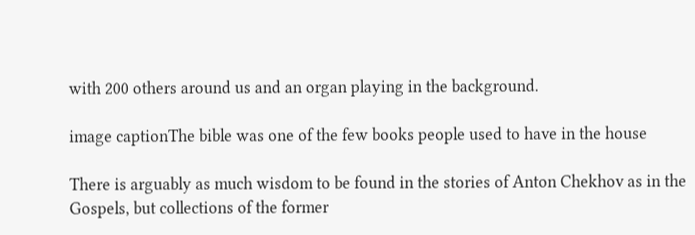with 200 others around us and an organ playing in the background.

image captionThe bible was one of the few books people used to have in the house

There is arguably as much wisdom to be found in the stories of Anton Chekhov as in the Gospels, but collections of the former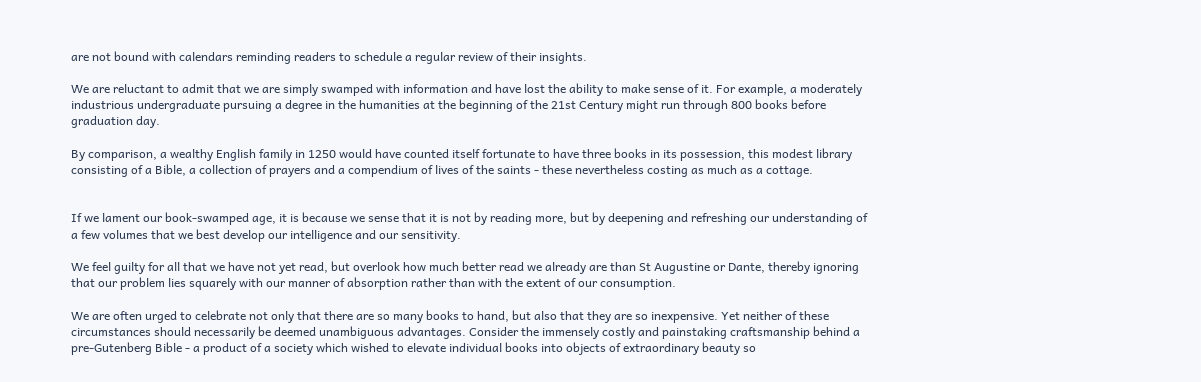are not bound with calendars reminding readers to schedule a regular review of their insights.

We are reluctant to admit that we are simply swamped with information and have lost the ability to make sense of it. For example, a moderately industrious undergraduate pursuing a degree in the humanities at the beginning of the 21st Century might run through 800 books before graduation day.

By comparison, a wealthy English family in 1250 would have counted itself fortunate to have three books in its possession, this modest library consisting of a Bible, a collection of prayers and a compendium of lives of the saints - these nevertheless costing as much as a cottage.


If we lament our book-swamped age, it is because we sense that it is not by reading more, but by deepening and refreshing our understanding of a few volumes that we best develop our intelligence and our sensitivity.

We feel guilty for all that we have not yet read, but overlook how much better read we already are than St Augustine or Dante, thereby ignoring that our problem lies squarely with our manner of absorption rather than with the extent of our consumption.

We are often urged to celebrate not only that there are so many books to hand, but also that they are so inexpensive. Yet neither of these circumstances should necessarily be deemed unambiguous advantages. Consider the immensely costly and painstaking craftsmanship behind a pre-Gutenberg Bible - a product of a society which wished to elevate individual books into objects of extraordinary beauty so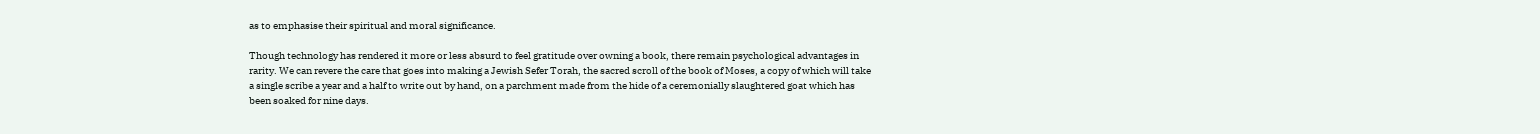as to emphasise their spiritual and moral significance.

Though technology has rendered it more or less absurd to feel gratitude over owning a book, there remain psychological advantages in rarity. We can revere the care that goes into making a Jewish Sefer Torah, the sacred scroll of the book of Moses, a copy of which will take a single scribe a year and a half to write out by hand, on a parchment made from the hide of a ceremonially slaughtered goat which has been soaked for nine days.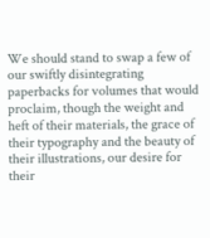We should stand to swap a few of our swiftly disintegrating paperbacks for volumes that would proclaim, though the weight and heft of their materials, the grace of their typography and the beauty of their illustrations, our desire for their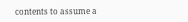contents to assume a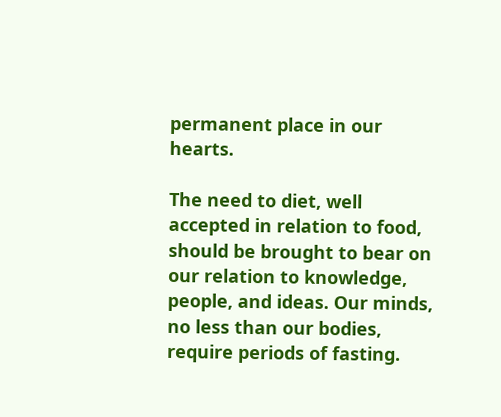permanent place in our hearts.

The need to diet, well accepted in relation to food, should be brought to bear on our relation to knowledge, people, and ideas. Our minds, no less than our bodies, require periods of fasting.